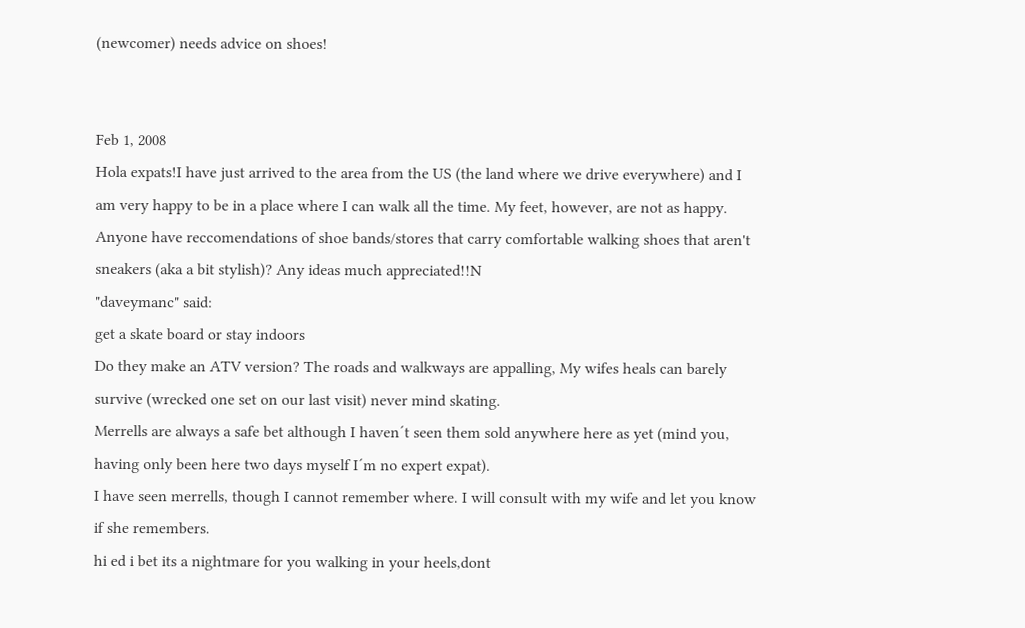(newcomer) needs advice on shoes!


Feb 1, 2008
Hola expats!I have just arrived to the area from the US (the land where we drive everywhere) and I am very happy to be in a place where I can walk all the time. My feet, however, are not as happy. Anyone have reccomendations of shoe bands/stores that carry comfortable walking shoes that aren't sneakers (aka a bit stylish)? Any ideas much appreciated!!N
"daveymanc" said:
get a skate board or stay indoors
Do they make an ATV version? The roads and walkways are appalling, My wifes heals can barely survive (wrecked one set on our last visit) never mind skating.
Merrells are always a safe bet although I haven´t seen them sold anywhere here as yet (mind you, having only been here two days myself I´m no expert expat).
I have seen merrells, though I cannot remember where. I will consult with my wife and let you know if she remembers.
hi ed i bet its a nightmare for you walking in your heels,dont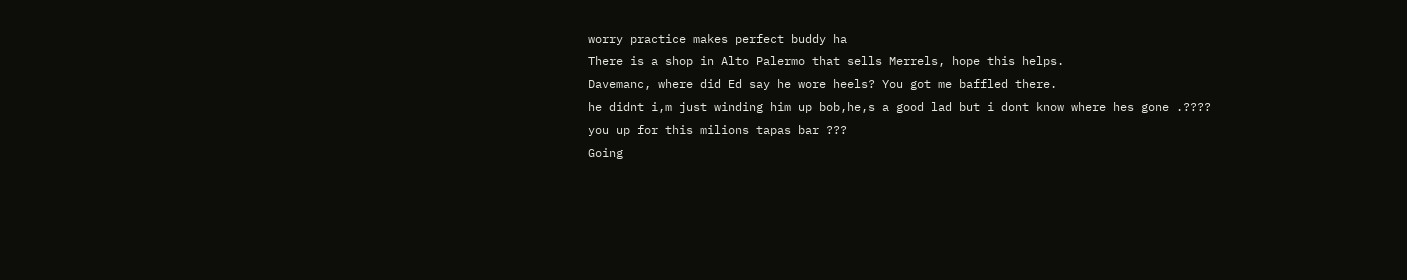worry practice makes perfect buddy ha
There is a shop in Alto Palermo that sells Merrels, hope this helps.
Davemanc, where did Ed say he wore heels? You got me baffled there.
he didnt i,m just winding him up bob,he,s a good lad but i dont know where hes gone .????
you up for this milions tapas bar ???
Going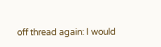off thread again: I would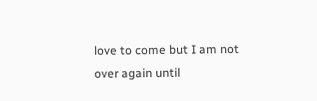love to come but I am not over again until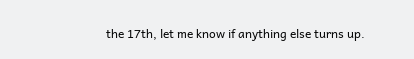the 17th, let me know if anything else turns up.